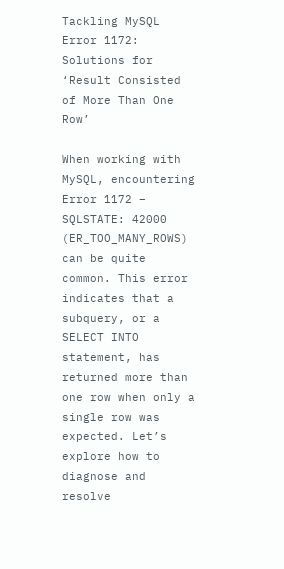Tackling MySQL Error 1172: Solutions for ‘Result Consisted of More Than One Row’

When working with MySQL, encountering Error 1172 – SQLSTATE: 42000 (ER_TOO_MANY_ROWS) can be quite common. This error indicates that a subquery, or a SELECT INTO statement, has returned more than one row when only a single row was expected. Let’s explore how to diagnose and resolve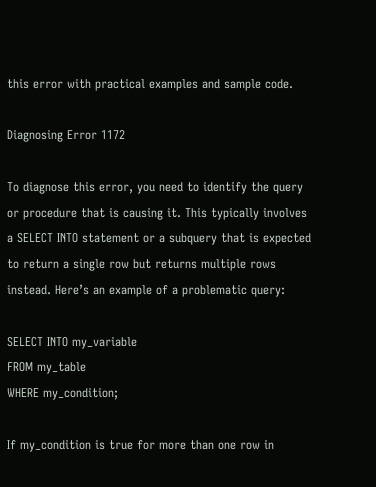this error with practical examples and sample code.

Diagnosing Error 1172

To diagnose this error, you need to identify the query or procedure that is causing it. This typically involves a SELECT INTO statement or a subquery that is expected to return a single row but returns multiple rows instead. Here’s an example of a problematic query:

SELECT INTO my_variable
FROM my_table
WHERE my_condition;

If my_condition is true for more than one row in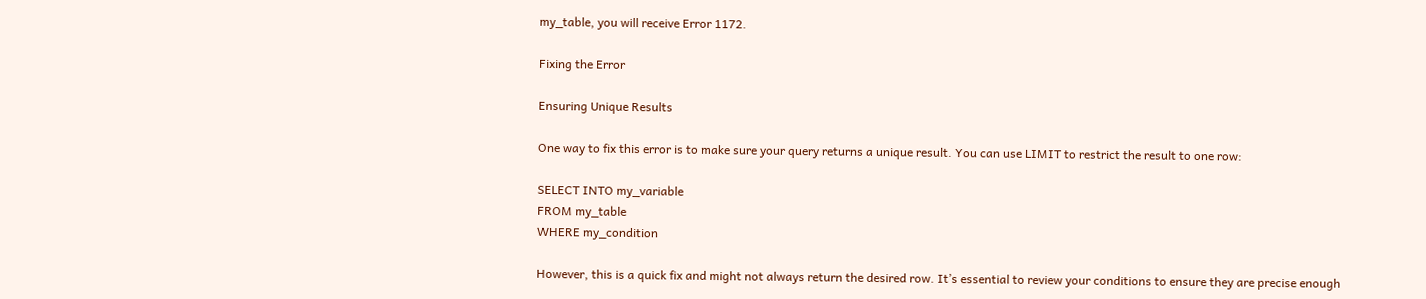my_table, you will receive Error 1172.

Fixing the Error

Ensuring Unique Results

One way to fix this error is to make sure your query returns a unique result. You can use LIMIT to restrict the result to one row:

SELECT INTO my_variable
FROM my_table
WHERE my_condition

However, this is a quick fix and might not always return the desired row. It’s essential to review your conditions to ensure they are precise enough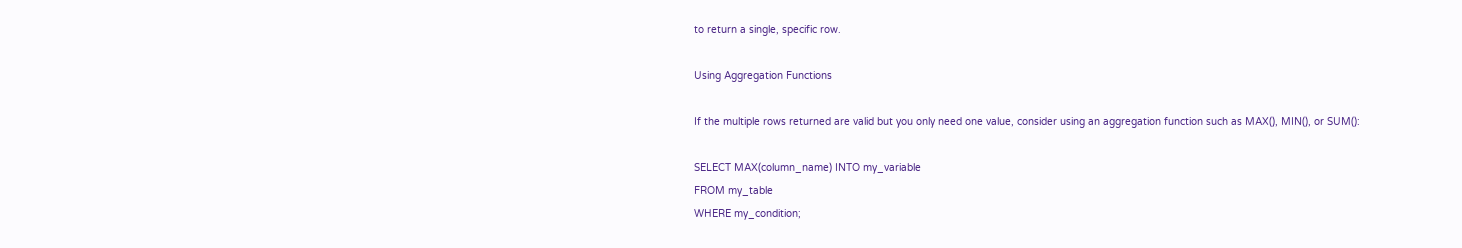to return a single, specific row.

Using Aggregation Functions

If the multiple rows returned are valid but you only need one value, consider using an aggregation function such as MAX(), MIN(), or SUM():

SELECT MAX(column_name) INTO my_variable
FROM my_table
WHERE my_condition;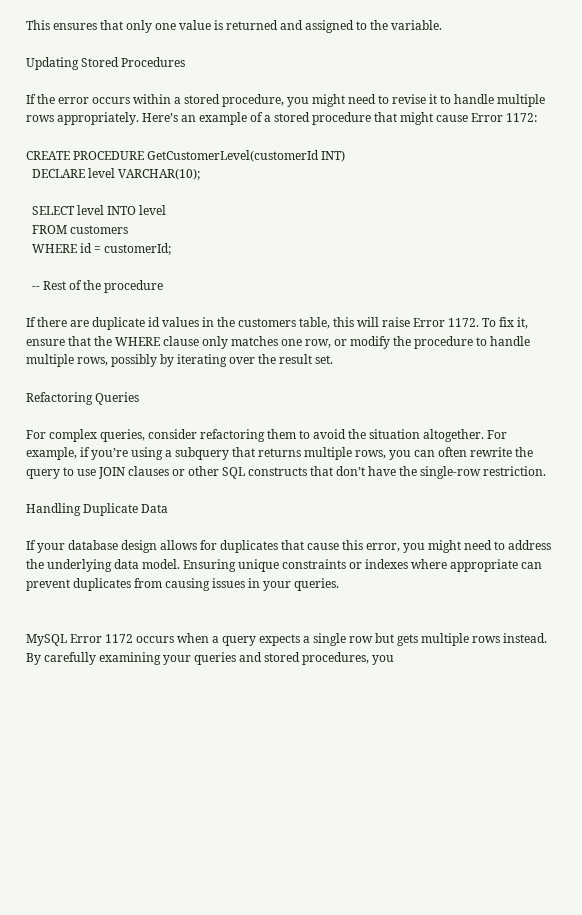This ensures that only one value is returned and assigned to the variable.

Updating Stored Procedures

If the error occurs within a stored procedure, you might need to revise it to handle multiple rows appropriately. Here’s an example of a stored procedure that might cause Error 1172:

CREATE PROCEDURE GetCustomerLevel(customerId INT)
  DECLARE level VARCHAR(10);

  SELECT level INTO level
  FROM customers
  WHERE id = customerId;

  -- Rest of the procedure

If there are duplicate id values in the customers table, this will raise Error 1172. To fix it, ensure that the WHERE clause only matches one row, or modify the procedure to handle multiple rows, possibly by iterating over the result set.

Refactoring Queries

For complex queries, consider refactoring them to avoid the situation altogether. For example, if you’re using a subquery that returns multiple rows, you can often rewrite the query to use JOIN clauses or other SQL constructs that don’t have the single-row restriction.

Handling Duplicate Data

If your database design allows for duplicates that cause this error, you might need to address the underlying data model. Ensuring unique constraints or indexes where appropriate can prevent duplicates from causing issues in your queries.


MySQL Error 1172 occurs when a query expects a single row but gets multiple rows instead. By carefully examining your queries and stored procedures, you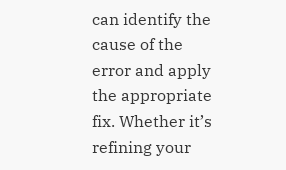can identify the cause of the error and apply the appropriate fix. Whether it’s refining your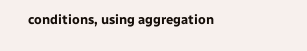conditions, using aggregation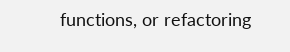functions, or refactoring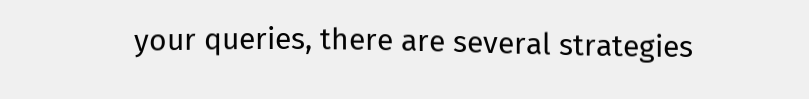your queries, there are several strategies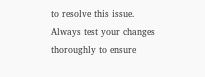to resolve this issue. Always test your changes thoroughly to ensure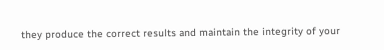they produce the correct results and maintain the integrity of your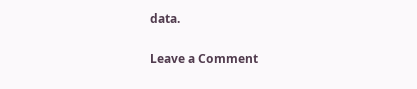data.

Leave a Comment